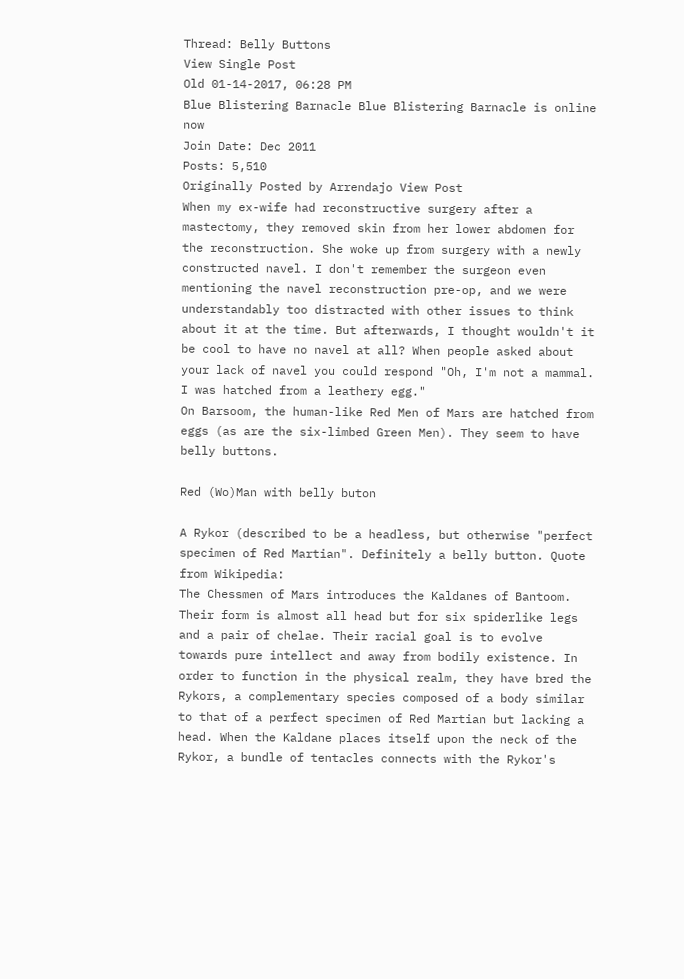Thread: Belly Buttons
View Single Post
Old 01-14-2017, 06:28 PM
Blue Blistering Barnacle Blue Blistering Barnacle is online now
Join Date: Dec 2011
Posts: 5,510
Originally Posted by Arrendajo View Post
When my ex-wife had reconstructive surgery after a mastectomy, they removed skin from her lower abdomen for the reconstruction. She woke up from surgery with a newly constructed navel. I don't remember the surgeon even mentioning the navel reconstruction pre-op, and we were understandably too distracted with other issues to think about it at the time. But afterwards, I thought wouldn't it be cool to have no navel at all? When people asked about your lack of navel you could respond "Oh, I'm not a mammal. I was hatched from a leathery egg."
On Barsoom, the human-like Red Men of Mars are hatched from eggs (as are the six-limbed Green Men). They seem to have belly buttons.

Red (Wo)Man with belly buton

A Rykor (described to be a headless, but otherwise "perfect specimen of Red Martian". Definitely a belly button. Quote from Wikipedia:
The Chessmen of Mars introduces the Kaldanes of Bantoom. Their form is almost all head but for six spiderlike legs and a pair of chelae. Their racial goal is to evolve towards pure intellect and away from bodily existence. In order to function in the physical realm, they have bred the Rykors, a complementary species composed of a body similar to that of a perfect specimen of Red Martian but lacking a head. When the Kaldane places itself upon the neck of the Rykor, a bundle of tentacles connects with the Rykor's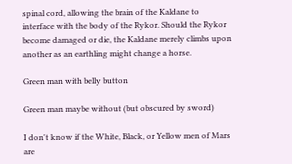spinal cord, allowing the brain of the Kaldane to interface with the body of the Rykor. Should the Rykor become damaged or die, the Kaldane merely climbs upon another as an earthling might change a horse.

Green man with belly button

Green man maybe without (but obscured by sword)

I don't know if the White, Black, or Yellow men of Mars are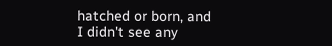hatched or born, and I didn't see any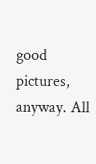good pictures, anyway. All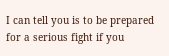I can tell you is to be prepared for a serious fight if you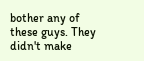bother any of these guys. They didn't make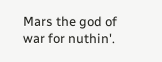Mars the god of war for nuthin'.